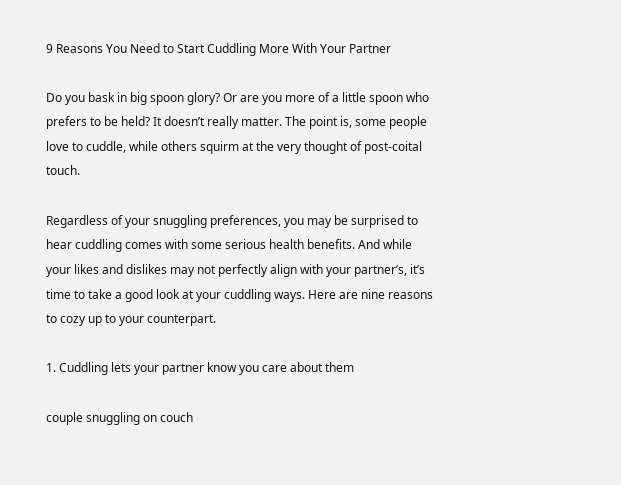9 Reasons You Need to Start Cuddling More With Your Partner

Do you bask in big spoon glory? Or are you more of a little spoon who prefers to be held? It doesn’t really matter. The point is, some people love to cuddle, while others squirm at the very thought of post-coital touch.

Regardless of your snuggling preferences, you may be surprised to hear cuddling comes with some serious health benefits. And while your likes and dislikes may not perfectly align with your partner’s, it’s time to take a good look at your cuddling ways. Here are nine reasons to cozy up to your counterpart.

1. Cuddling lets your partner know you care about them

couple snuggling on couch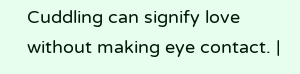Cuddling can signify love without making eye contact. |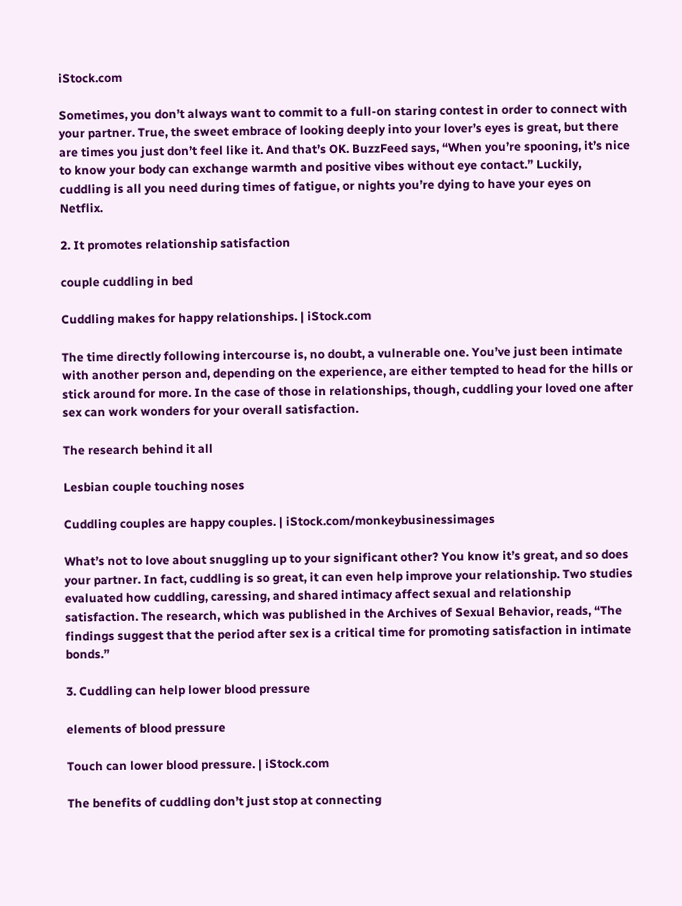iStock.com

Sometimes, you don’t always want to commit to a full-on staring contest in order to connect with your partner. True, the sweet embrace of looking deeply into your lover’s eyes is great, but there are times you just don’t feel like it. And that’s OK. BuzzFeed says, “When you’re spooning, it’s nice to know your body can exchange warmth and positive vibes without eye contact.” Luckily, cuddling is all you need during times of fatigue, or nights you’re dying to have your eyes on Netflix.

2. It promotes relationship satisfaction

couple cuddling in bed

Cuddling makes for happy relationships. | iStock.com

The time directly following intercourse is, no doubt, a vulnerable one. You’ve just been intimate with another person and, depending on the experience, are either tempted to head for the hills or stick around for more. In the case of those in relationships, though, cuddling your loved one after sex can work wonders for your overall satisfaction.

The research behind it all

Lesbian couple touching noses

Cuddling couples are happy couples. | iStock.com/monkeybusinessimages

What’s not to love about snuggling up to your significant other? You know it’s great, and so does your partner. In fact, cuddling is so great, it can even help improve your relationship. Two studies evaluated how cuddling, caressing, and shared intimacy affect sexual and relationship satisfaction. The research, which was published in the Archives of Sexual Behavior, reads, “The findings suggest that the period after sex is a critical time for promoting satisfaction in intimate bonds.”

3. Cuddling can help lower blood pressure

elements of blood pressure

Touch can lower blood pressure. | iStock.com

The benefits of cuddling don’t just stop at connecting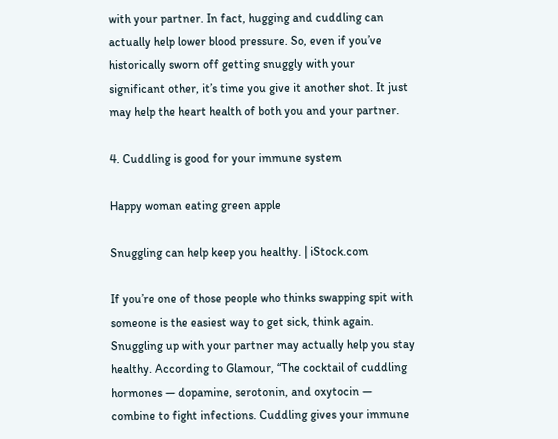with your partner. In fact, hugging and cuddling can actually help lower blood pressure. So, even if you’ve historically sworn off getting snuggly with your significant other, it’s time you give it another shot. It just may help the heart health of both you and your partner.

4. Cuddling is good for your immune system

Happy woman eating green apple

Snuggling can help keep you healthy. | iStock.com

If you’re one of those people who thinks swapping spit with someone is the easiest way to get sick, think again. Snuggling up with your partner may actually help you stay healthy. According to Glamour, “The cocktail of cuddling hormones — dopamine, serotonin, and oxytocin — combine to fight infections. Cuddling gives your immune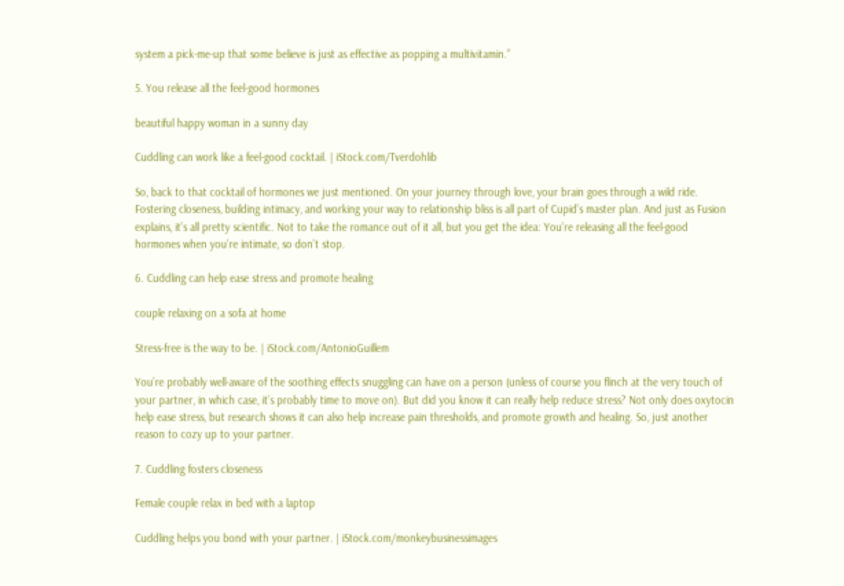system a pick-me-up that some believe is just as effective as popping a multivitamin.”

5. You release all the feel-good hormones

beautiful happy woman in a sunny day

Cuddling can work like a feel-good cocktail. | iStock.com/Tverdohlib

So, back to that cocktail of hormones we just mentioned. On your journey through love, your brain goes through a wild ride. Fostering closeness, building intimacy, and working your way to relationship bliss is all part of Cupid’s master plan. And just as Fusion explains, it’s all pretty scientific. Not to take the romance out of it all, but you get the idea: You’re releasing all the feel-good hormones when you’re intimate, so don’t stop.

6. Cuddling can help ease stress and promote healing

couple relaxing on a sofa at home

Stress-free is the way to be. | iStock.com/AntonioGuillem

You’re probably well-aware of the soothing effects snuggling can have on a person (unless of course you flinch at the very touch of your partner, in which case, it’s probably time to move on). But did you know it can really help reduce stress? Not only does oxytocin help ease stress, but research shows it can also help increase pain thresholds, and promote growth and healing. So, just another reason to cozy up to your partner.

7. Cuddling fosters closeness

Female couple relax in bed with a laptop

Cuddling helps you bond with your partner. | iStock.com/monkeybusinessimages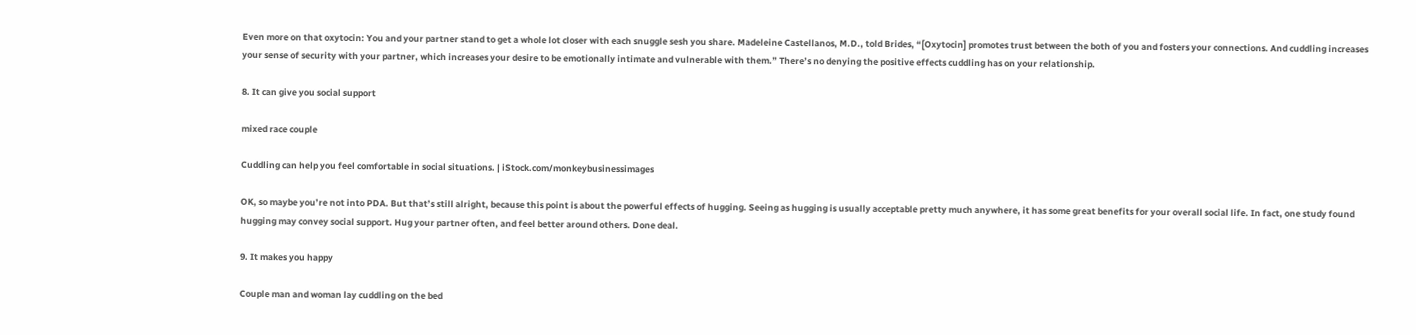Even more on that oxytocin: You and your partner stand to get a whole lot closer with each snuggle sesh you share. Madeleine Castellanos, M.D., told Brides, “[Oxytocin] promotes trust between the both of you and fosters your connections. And cuddling increases your sense of security with your partner, which increases your desire to be emotionally intimate and vulnerable with them.” There’s no denying the positive effects cuddling has on your relationship.

8. It can give you social support

mixed race couple

Cuddling can help you feel comfortable in social situations. | iStock.com/monkeybusinessimages

OK, so maybe you’re not into PDA. But that’s still alright, because this point is about the powerful effects of hugging. Seeing as hugging is usually acceptable pretty much anywhere, it has some great benefits for your overall social life. In fact, one study found hugging may convey social support. Hug your partner often, and feel better around others. Done deal.

9. It makes you happy

Couple man and woman lay cuddling on the bed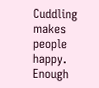Cuddling makes people happy. Enough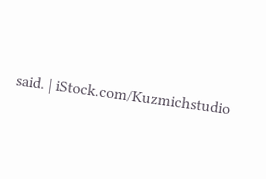said. | iStock.com/Kuzmichstudio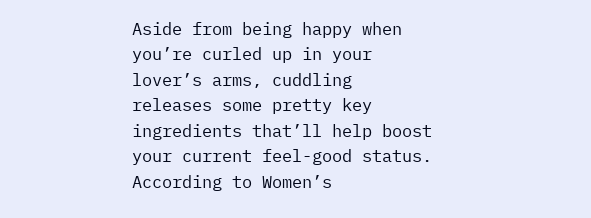Aside from being happy when you’re curled up in your lover’s arms, cuddling releases some pretty key ingredients that’ll help boost your current feel-good status. According to Women’s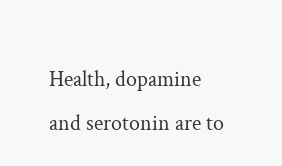Health, dopamine and serotonin are to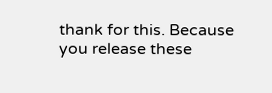thank for this. Because you release these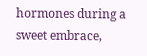hormones during a sweet embrace,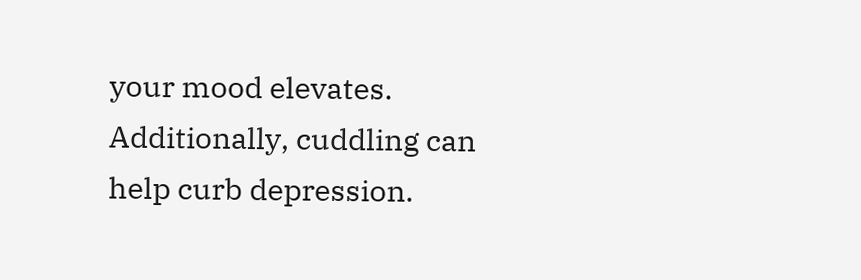your mood elevates. Additionally, cuddling can help curb depression.